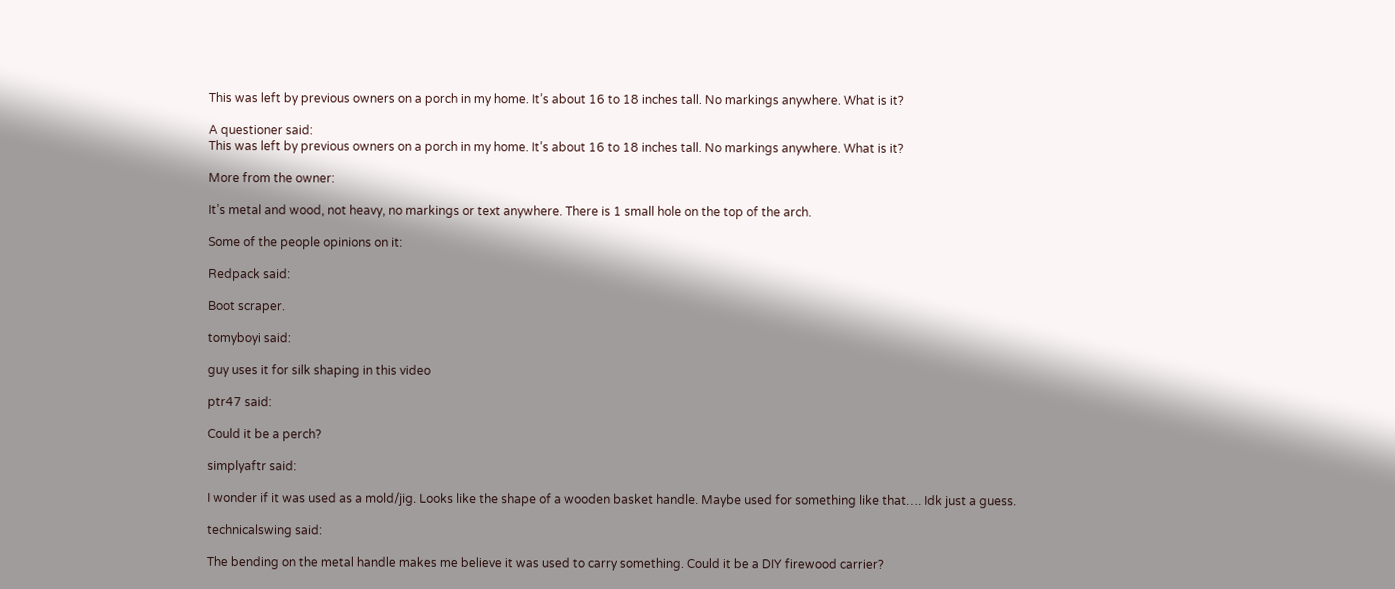This was left by previous owners on a porch in my home. It’s about 16 to 18 inches tall. No markings anywhere. What is it?

A questioner said:
This was left by previous owners on a porch in my home. It’s about 16 to 18 inches tall. No markings anywhere. What is it?

More from the owner:

It’s metal and wood, not heavy, no markings or text anywhere. There is 1 small hole on the top of the arch.

Some of the people opinions on it:

Redpack said:

Boot scraper.

tomyboyi said:

guy uses it for silk shaping in this video

ptr47 said:

Could it be a perch?

simplyaftr said:

I wonder if it was used as a mold/jig. Looks like the shape of a wooden basket handle. Maybe used for something like that…. Idk just a guess.

technicalswing said:

The bending on the metal handle makes me believe it was used to carry something. Could it be a DIY firewood carrier?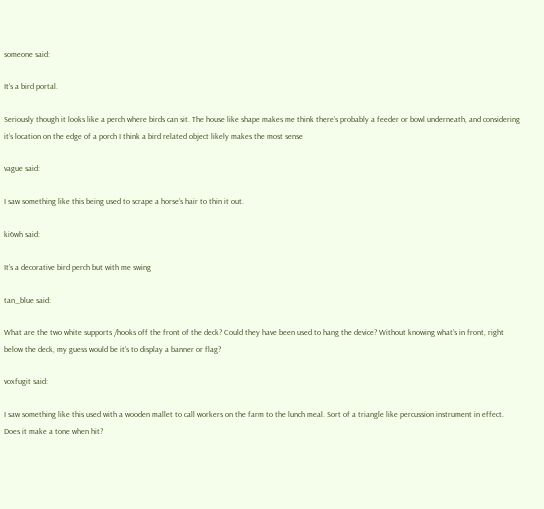someone said:

It’s a bird portal.

Seriously though it looks like a perch where birds can sit. The house like shape makes me think there’s probably a feeder or bowl underneath, and considering it’s location on the edge of a porch I think a bird related object likely makes the most sense

vague said:

I saw something like this being used to scrape a horse’s hair to thin it out.

ki6wh said:

It’s a decorative bird perch but with me swing

tan_blue said:

What are the two white supports /hooks off the front of the deck? Could they have been used to hang the device? Without knowing what’s in front, right below the deck, my guess would be it’s to display a banner or flag?

voxfugit said:

I saw something like this used with a wooden mallet to call workers on the farm to the lunch meal. Sort of a triangle like percussion instrument in effect. Does it make a tone when hit?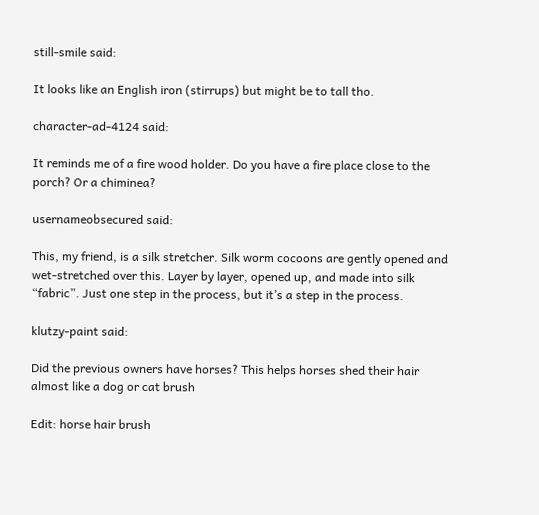still-smile said:

It looks like an English iron (stirrups) but might be to tall tho.

character-ad-4124 said:

It reminds me of a fire wood holder. Do you have a fire place close to the porch? Or a chiminea?

usernameobsecured said:

This, my friend, is a silk stretcher. Silk worm cocoons are gently opened and wet-stretched over this. Layer by layer, opened up, and made into silk “fabric”. Just one step in the process, but it’s a step in the process.

klutzy-paint said:

Did the previous owners have horses? This helps horses shed their hair almost like a dog or cat brush

Edit: horse hair brush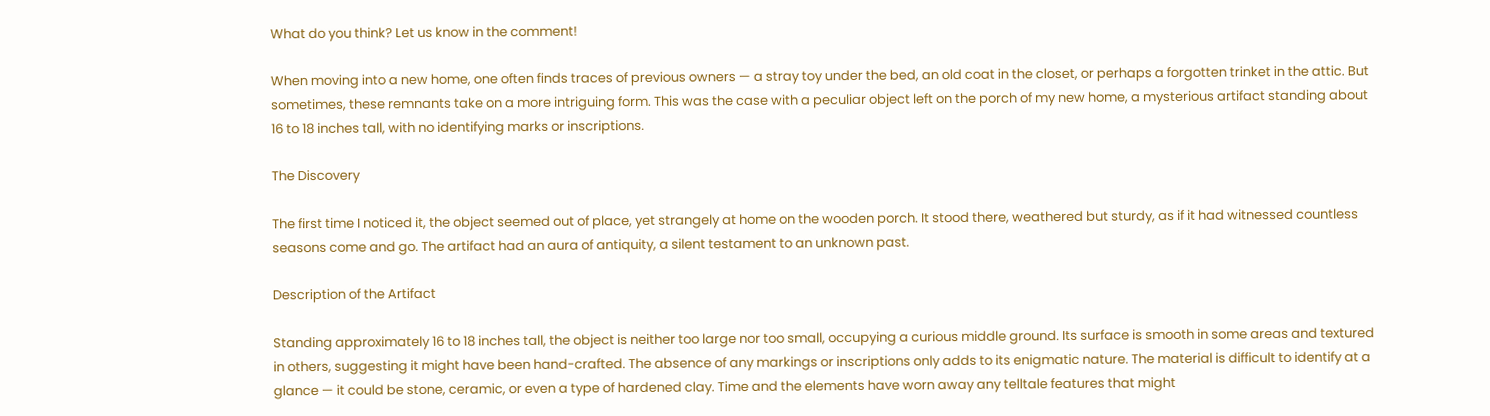What do you think? Let us know in the comment!

When moving into a new home, one often finds traces of previous owners — a stray toy under the bed, an old coat in the closet, or perhaps a forgotten trinket in the attic. But sometimes, these remnants take on a more intriguing form. This was the case with a peculiar object left on the porch of my new home, a mysterious artifact standing about 16 to 18 inches tall, with no identifying marks or inscriptions.

The Discovery

The first time I noticed it, the object seemed out of place, yet strangely at home on the wooden porch. It stood there, weathered but sturdy, as if it had witnessed countless seasons come and go. The artifact had an aura of antiquity, a silent testament to an unknown past.

Description of the Artifact

Standing approximately 16 to 18 inches tall, the object is neither too large nor too small, occupying a curious middle ground. Its surface is smooth in some areas and textured in others, suggesting it might have been hand-crafted. The absence of any markings or inscriptions only adds to its enigmatic nature. The material is difficult to identify at a glance — it could be stone, ceramic, or even a type of hardened clay. Time and the elements have worn away any telltale features that might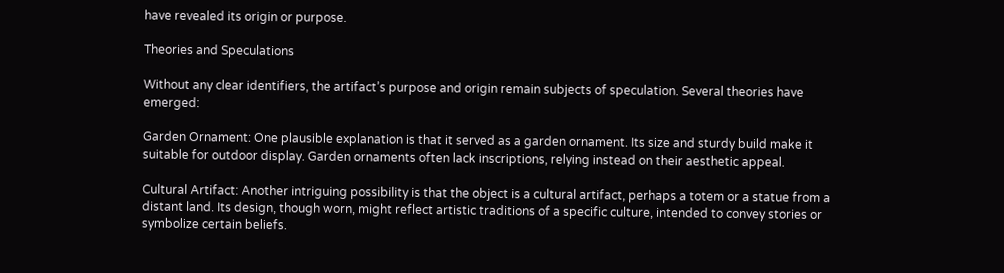have revealed its origin or purpose.

Theories and Speculations

Without any clear identifiers, the artifact’s purpose and origin remain subjects of speculation. Several theories have emerged:

Garden Ornament: One plausible explanation is that it served as a garden ornament. Its size and sturdy build make it suitable for outdoor display. Garden ornaments often lack inscriptions, relying instead on their aesthetic appeal.

Cultural Artifact: Another intriguing possibility is that the object is a cultural artifact, perhaps a totem or a statue from a distant land. Its design, though worn, might reflect artistic traditions of a specific culture, intended to convey stories or symbolize certain beliefs.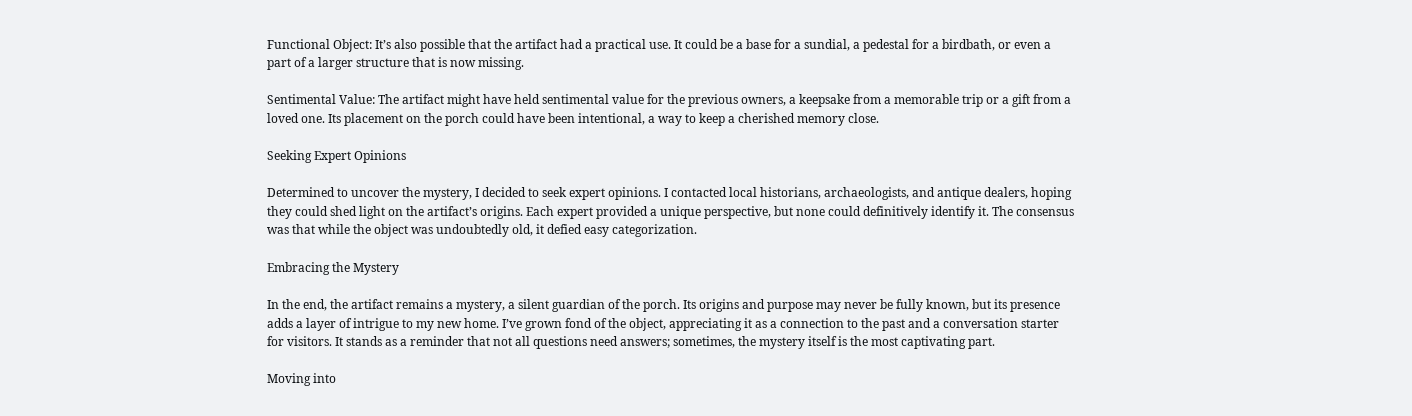Functional Object: It’s also possible that the artifact had a practical use. It could be a base for a sundial, a pedestal for a birdbath, or even a part of a larger structure that is now missing.

Sentimental Value: The artifact might have held sentimental value for the previous owners, a keepsake from a memorable trip or a gift from a loved one. Its placement on the porch could have been intentional, a way to keep a cherished memory close.

Seeking Expert Opinions

Determined to uncover the mystery, I decided to seek expert opinions. I contacted local historians, archaeologists, and antique dealers, hoping they could shed light on the artifact’s origins. Each expert provided a unique perspective, but none could definitively identify it. The consensus was that while the object was undoubtedly old, it defied easy categorization.

Embracing the Mystery

In the end, the artifact remains a mystery, a silent guardian of the porch. Its origins and purpose may never be fully known, but its presence adds a layer of intrigue to my new home. I’ve grown fond of the object, appreciating it as a connection to the past and a conversation starter for visitors. It stands as a reminder that not all questions need answers; sometimes, the mystery itself is the most captivating part.

Moving into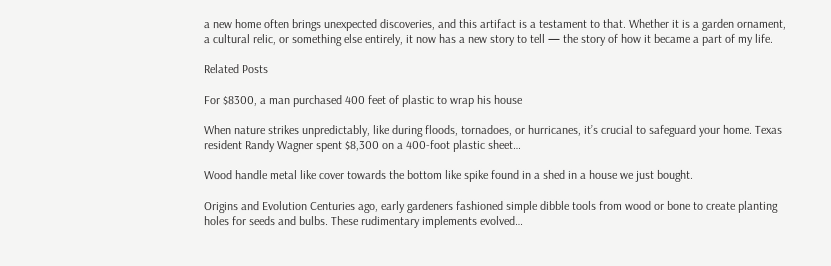a new home often brings unexpected discoveries, and this artifact is a testament to that. Whether it is a garden ornament, a cultural relic, or something else entirely, it now has a new story to tell — the story of how it became a part of my life.

Related Posts

For $8300, a man purchased 400 feet of plastic to wrap his house

When nature strikes unpredictably, like during floods, tornadoes, or hurricanes, it’s crucial to safeguard your home. Texas resident Randy Wagner spent $8,300 on a 400-foot plastic sheet…

Wood handle metal like cover towards the bottom like spike found in a shed in a house we just bought.

Origins and Evolution Centuries ago, early gardeners fashioned simple dibble tools from wood or bone to create planting holes for seeds and bulbs. These rudimentary implements evolved…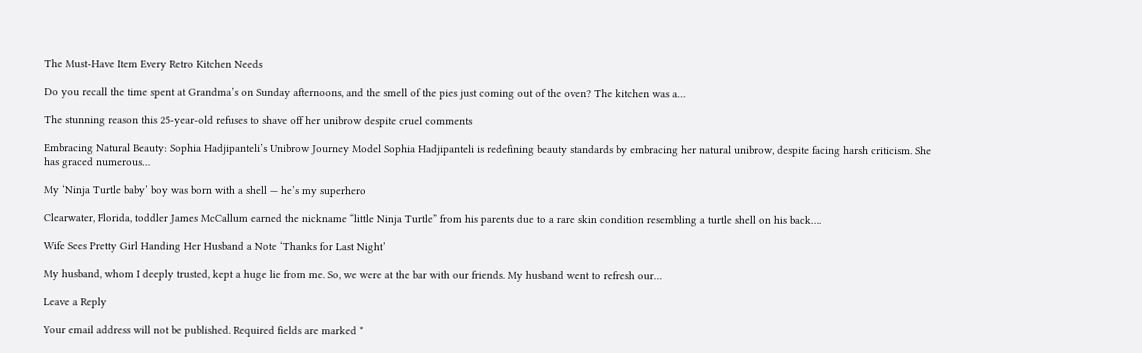The Must-Have Item Every Retro Kitchen Needs

Do you recall the time spent at Grandma’s on Sunday afternoons, and the smell of the pies just coming out of the oven? The kitchen was a…

The stunning reason this 25-year-old refuses to shave off her unibrow despite cruel comments

Embracing Natural Beauty: Sophia Hadjipanteli’s Unibrow Journey Model Sophia Hadjipanteli is redefining beauty standards by embracing her natural unibrow, despite facing harsh criticism. She has graced numerous…

My ‘Ninja Turtle baby’ boy was born with a shell — he’s my superhero

Clearwater, Florida, toddler James McCallum earned the nickname “little Ninja Turtle” from his parents due to a rare skin condition resembling a turtle shell on his back….

Wife Sees Pretty Girl Handing Her Husband a Note ‘Thanks for Last Night’

My husband, whom I deeply trusted, kept a huge lie from me. So, we were at the bar with our friends. My husband went to refresh our…

Leave a Reply

Your email address will not be published. Required fields are marked *